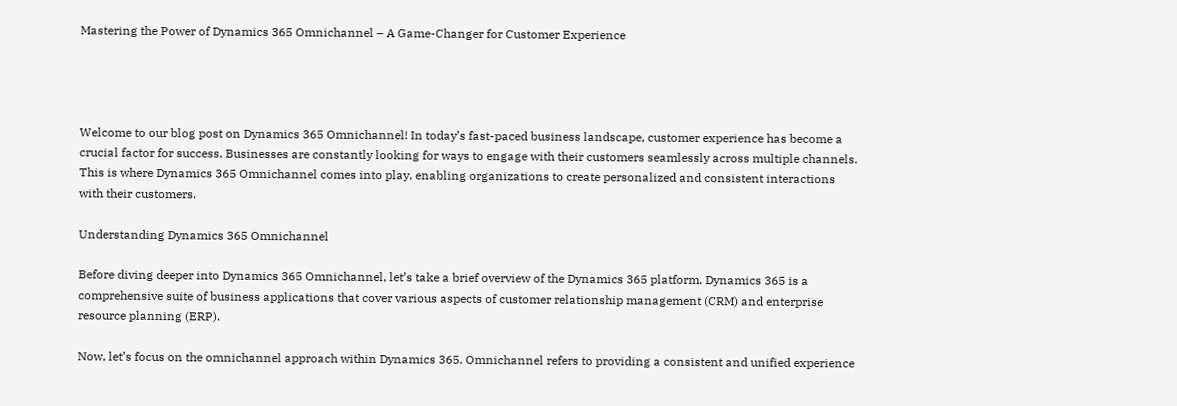Mastering the Power of Dynamics 365 Omnichannel – A Game-Changer for Customer Experience




Welcome to our blog post on Dynamics 365 Omnichannel! In today’s fast-paced business landscape, customer experience has become a crucial factor for success. Businesses are constantly looking for ways to engage with their customers seamlessly across multiple channels. This is where Dynamics 365 Omnichannel comes into play, enabling organizations to create personalized and consistent interactions with their customers.

Understanding Dynamics 365 Omnichannel

Before diving deeper into Dynamics 365 Omnichannel, let’s take a brief overview of the Dynamics 365 platform. Dynamics 365 is a comprehensive suite of business applications that cover various aspects of customer relationship management (CRM) and enterprise resource planning (ERP).

Now, let’s focus on the omnichannel approach within Dynamics 365. Omnichannel refers to providing a consistent and unified experience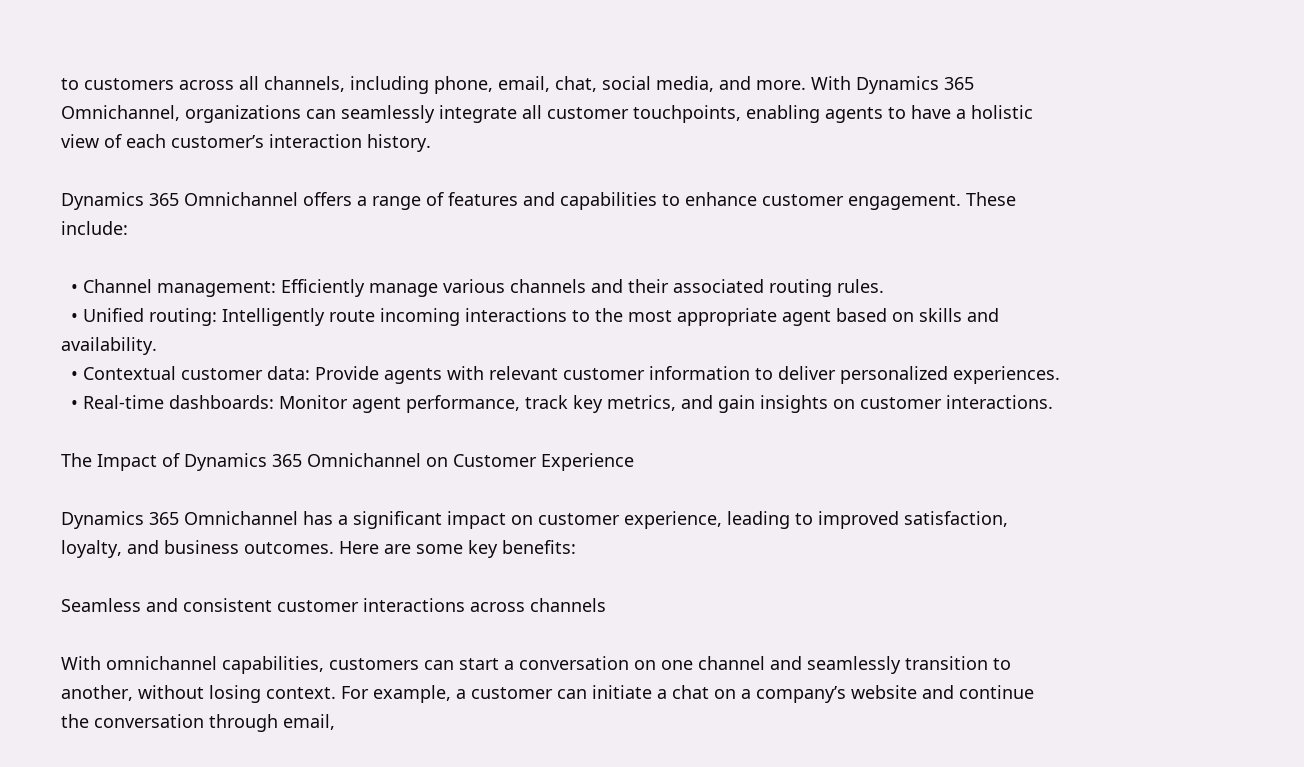to customers across all channels, including phone, email, chat, social media, and more. With Dynamics 365 Omnichannel, organizations can seamlessly integrate all customer touchpoints, enabling agents to have a holistic view of each customer’s interaction history.

Dynamics 365 Omnichannel offers a range of features and capabilities to enhance customer engagement. These include:

  • Channel management: Efficiently manage various channels and their associated routing rules.
  • Unified routing: Intelligently route incoming interactions to the most appropriate agent based on skills and availability.
  • Contextual customer data: Provide agents with relevant customer information to deliver personalized experiences.
  • Real-time dashboards: Monitor agent performance, track key metrics, and gain insights on customer interactions.

The Impact of Dynamics 365 Omnichannel on Customer Experience

Dynamics 365 Omnichannel has a significant impact on customer experience, leading to improved satisfaction, loyalty, and business outcomes. Here are some key benefits:

Seamless and consistent customer interactions across channels

With omnichannel capabilities, customers can start a conversation on one channel and seamlessly transition to another, without losing context. For example, a customer can initiate a chat on a company’s website and continue the conversation through email,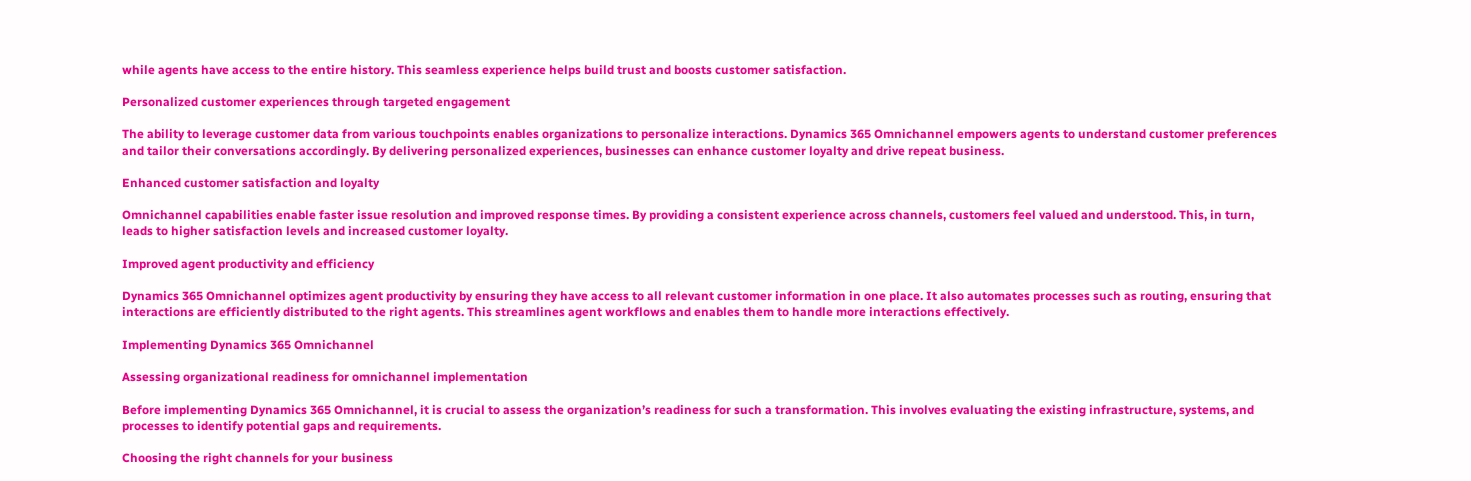while agents have access to the entire history. This seamless experience helps build trust and boosts customer satisfaction.

Personalized customer experiences through targeted engagement

The ability to leverage customer data from various touchpoints enables organizations to personalize interactions. Dynamics 365 Omnichannel empowers agents to understand customer preferences and tailor their conversations accordingly. By delivering personalized experiences, businesses can enhance customer loyalty and drive repeat business.

Enhanced customer satisfaction and loyalty

Omnichannel capabilities enable faster issue resolution and improved response times. By providing a consistent experience across channels, customers feel valued and understood. This, in turn, leads to higher satisfaction levels and increased customer loyalty.

Improved agent productivity and efficiency

Dynamics 365 Omnichannel optimizes agent productivity by ensuring they have access to all relevant customer information in one place. It also automates processes such as routing, ensuring that interactions are efficiently distributed to the right agents. This streamlines agent workflows and enables them to handle more interactions effectively.

Implementing Dynamics 365 Omnichannel

Assessing organizational readiness for omnichannel implementation

Before implementing Dynamics 365 Omnichannel, it is crucial to assess the organization’s readiness for such a transformation. This involves evaluating the existing infrastructure, systems, and processes to identify potential gaps and requirements.

Choosing the right channels for your business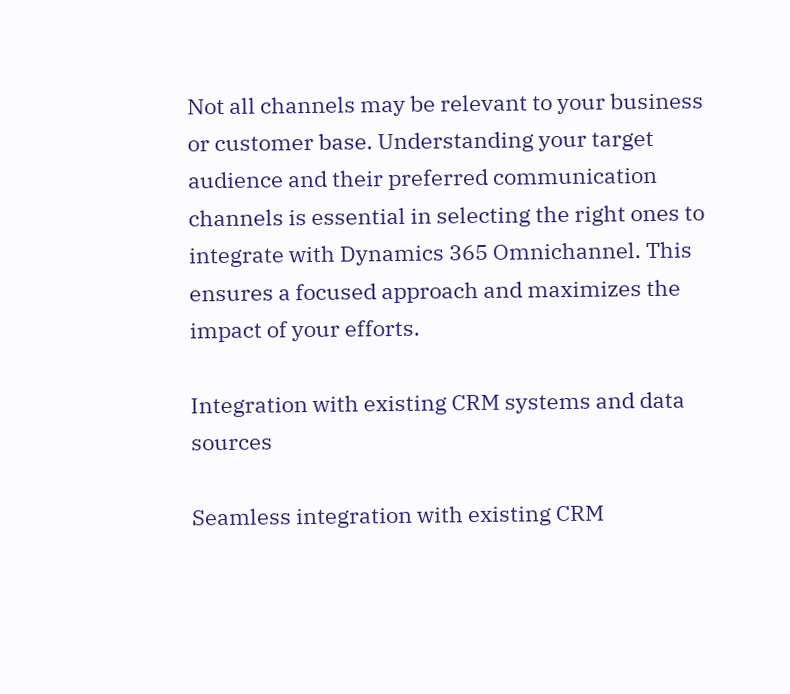Not all channels may be relevant to your business or customer base. Understanding your target audience and their preferred communication channels is essential in selecting the right ones to integrate with Dynamics 365 Omnichannel. This ensures a focused approach and maximizes the impact of your efforts.

Integration with existing CRM systems and data sources

Seamless integration with existing CRM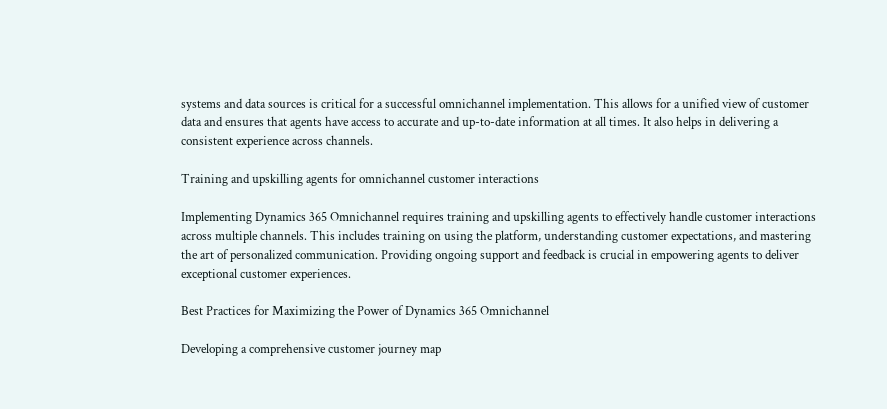systems and data sources is critical for a successful omnichannel implementation. This allows for a unified view of customer data and ensures that agents have access to accurate and up-to-date information at all times. It also helps in delivering a consistent experience across channels.

Training and upskilling agents for omnichannel customer interactions

Implementing Dynamics 365 Omnichannel requires training and upskilling agents to effectively handle customer interactions across multiple channels. This includes training on using the platform, understanding customer expectations, and mastering the art of personalized communication. Providing ongoing support and feedback is crucial in empowering agents to deliver exceptional customer experiences.

Best Practices for Maximizing the Power of Dynamics 365 Omnichannel

Developing a comprehensive customer journey map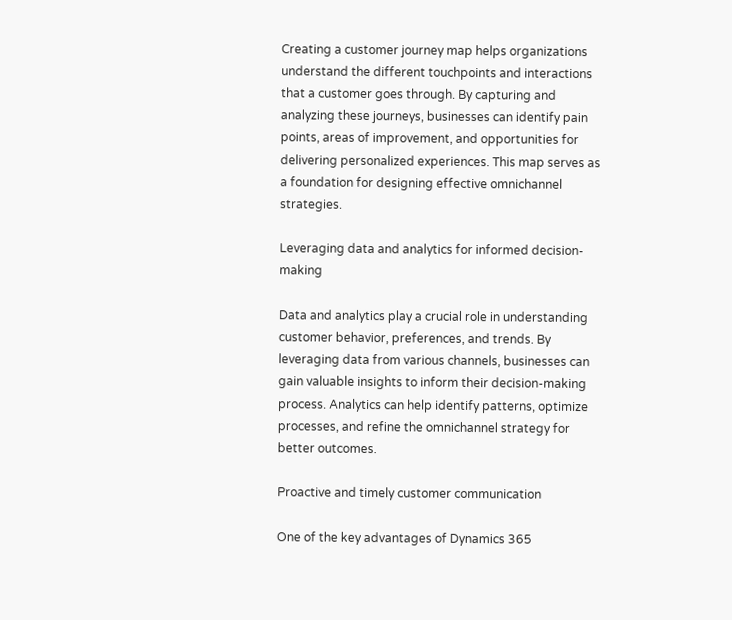Creating a customer journey map helps organizations understand the different touchpoints and interactions that a customer goes through. By capturing and analyzing these journeys, businesses can identify pain points, areas of improvement, and opportunities for delivering personalized experiences. This map serves as a foundation for designing effective omnichannel strategies.

Leveraging data and analytics for informed decision-making

Data and analytics play a crucial role in understanding customer behavior, preferences, and trends. By leveraging data from various channels, businesses can gain valuable insights to inform their decision-making process. Analytics can help identify patterns, optimize processes, and refine the omnichannel strategy for better outcomes.

Proactive and timely customer communication

One of the key advantages of Dynamics 365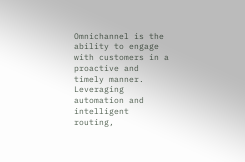Omnichannel is the ability to engage with customers in a proactive and timely manner. Leveraging automation and intelligent routing,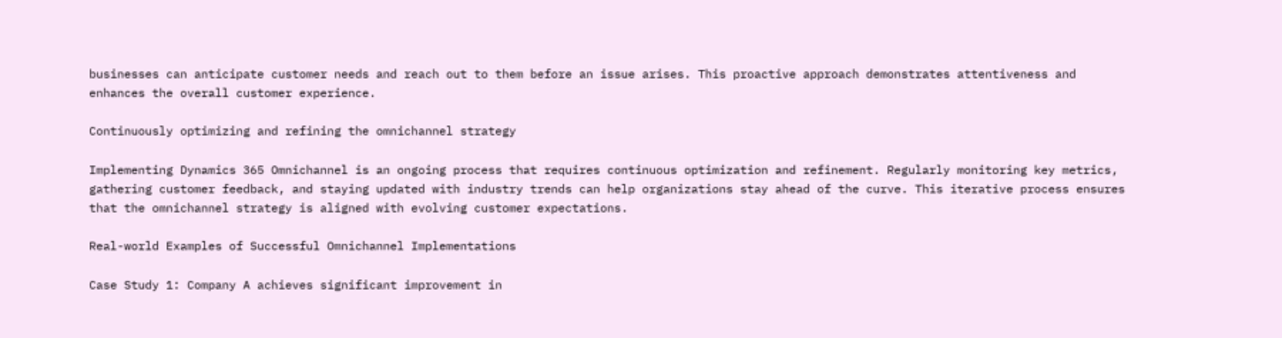businesses can anticipate customer needs and reach out to them before an issue arises. This proactive approach demonstrates attentiveness and enhances the overall customer experience.

Continuously optimizing and refining the omnichannel strategy

Implementing Dynamics 365 Omnichannel is an ongoing process that requires continuous optimization and refinement. Regularly monitoring key metrics, gathering customer feedback, and staying updated with industry trends can help organizations stay ahead of the curve. This iterative process ensures that the omnichannel strategy is aligned with evolving customer expectations.

Real-world Examples of Successful Omnichannel Implementations

Case Study 1: Company A achieves significant improvement in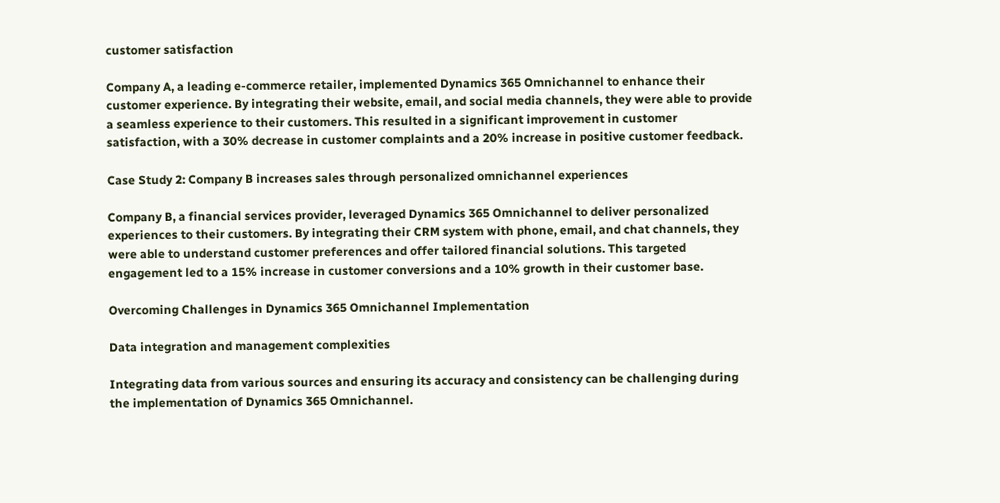customer satisfaction

Company A, a leading e-commerce retailer, implemented Dynamics 365 Omnichannel to enhance their customer experience. By integrating their website, email, and social media channels, they were able to provide a seamless experience to their customers. This resulted in a significant improvement in customer satisfaction, with a 30% decrease in customer complaints and a 20% increase in positive customer feedback.

Case Study 2: Company B increases sales through personalized omnichannel experiences

Company B, a financial services provider, leveraged Dynamics 365 Omnichannel to deliver personalized experiences to their customers. By integrating their CRM system with phone, email, and chat channels, they were able to understand customer preferences and offer tailored financial solutions. This targeted engagement led to a 15% increase in customer conversions and a 10% growth in their customer base.

Overcoming Challenges in Dynamics 365 Omnichannel Implementation

Data integration and management complexities

Integrating data from various sources and ensuring its accuracy and consistency can be challenging during the implementation of Dynamics 365 Omnichannel.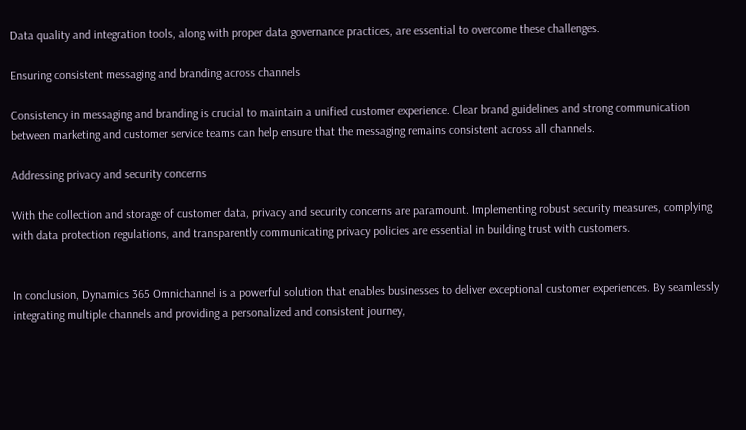Data quality and integration tools, along with proper data governance practices, are essential to overcome these challenges.

Ensuring consistent messaging and branding across channels

Consistency in messaging and branding is crucial to maintain a unified customer experience. Clear brand guidelines and strong communication between marketing and customer service teams can help ensure that the messaging remains consistent across all channels.

Addressing privacy and security concerns

With the collection and storage of customer data, privacy and security concerns are paramount. Implementing robust security measures, complying with data protection regulations, and transparently communicating privacy policies are essential in building trust with customers.


In conclusion, Dynamics 365 Omnichannel is a powerful solution that enables businesses to deliver exceptional customer experiences. By seamlessly integrating multiple channels and providing a personalized and consistent journey,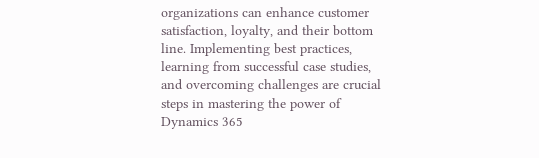organizations can enhance customer satisfaction, loyalty, and their bottom line. Implementing best practices, learning from successful case studies, and overcoming challenges are crucial steps in mastering the power of Dynamics 365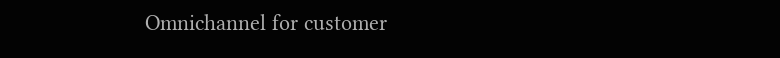Omnichannel for customer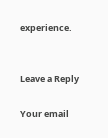experience.


Leave a Reply

Your email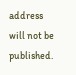address will not be published.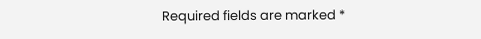Required fields are marked *